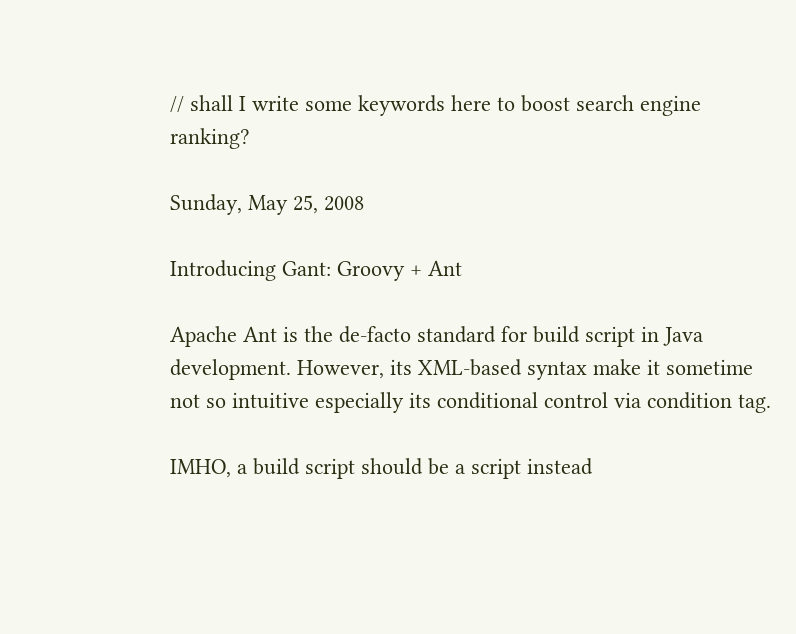// shall I write some keywords here to boost search engine ranking?

Sunday, May 25, 2008

Introducing Gant: Groovy + Ant

Apache Ant is the de-facto standard for build script in Java development. However, its XML-based syntax make it sometime not so intuitive especially its conditional control via condition tag.

IMHO, a build script should be a script instead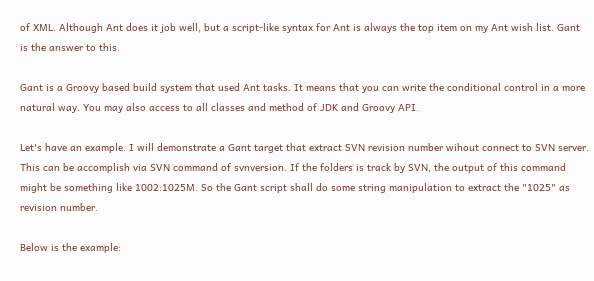of XML. Although Ant does it job well, but a script-like syntax for Ant is always the top item on my Ant wish list. Gant is the answer to this.

Gant is a Groovy based build system that used Ant tasks. It means that you can write the conditional control in a more natural way. You may also access to all classes and method of JDK and Groovy API.

Let's have an example. I will demonstrate a Gant target that extract SVN revision number wihout connect to SVN server. This can be accomplish via SVN command of svnversion. If the folders is track by SVN, the output of this command might be something like 1002:1025M. So the Gant script shall do some string manipulation to extract the "1025" as revision number.

Below is the example: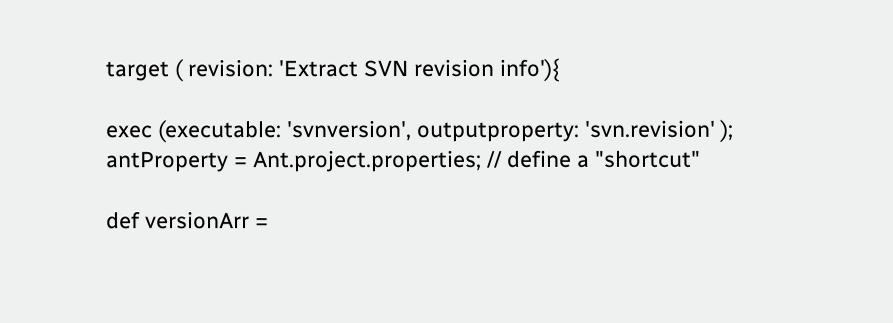target ( revision: 'Extract SVN revision info'){

exec (executable: 'svnversion', outputproperty: 'svn.revision' );
antProperty = Ant.project.properties; // define a "shortcut"

def versionArr =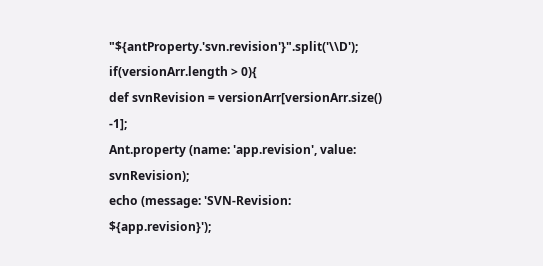"${antProperty.'svn.revision'}".split('\\D');
if(versionArr.length > 0){
def svnRevision = versionArr[versionArr.size() -1];
Ant.property (name: 'app.revision', value: svnRevision);
echo (message: 'SVN-Revision: ${app.revision}');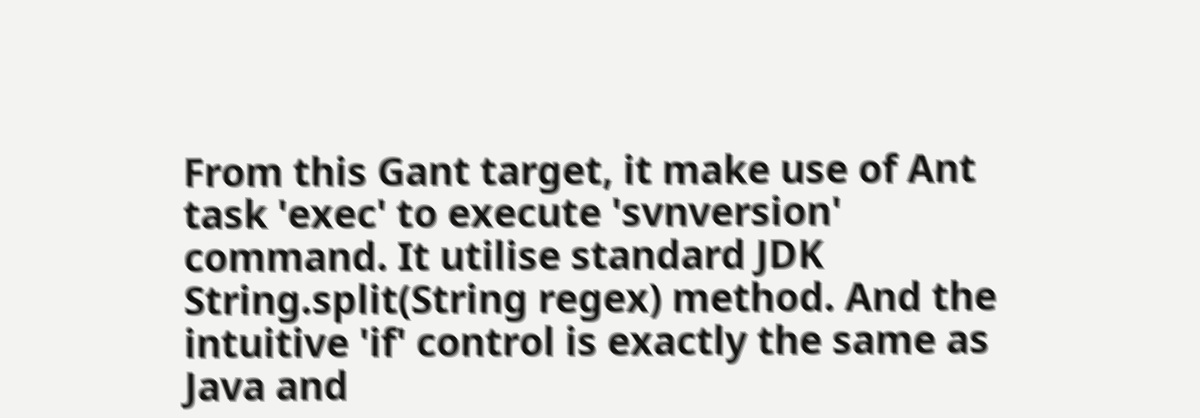From this Gant target, it make use of Ant task 'exec' to execute 'svnversion' command. It utilise standard JDK String.split(String regex) method. And the intuitive 'if' control is exactly the same as Java and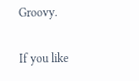Groovy.

If you like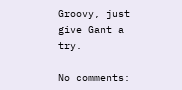Groovy, just give Gant a try.

No comments: